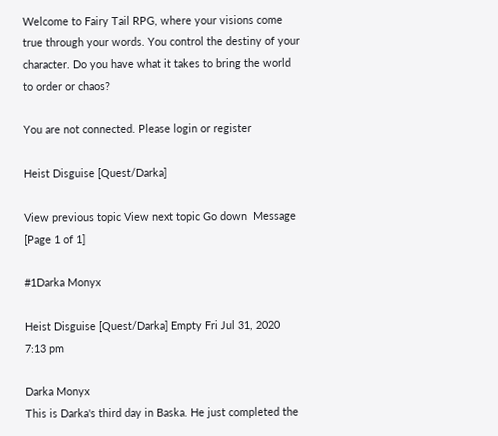Welcome to Fairy Tail RPG, where your visions come true through your words. You control the destiny of your character. Do you have what it takes to bring the world to order or chaos?

You are not connected. Please login or register

Heist Disguise [Quest/Darka]

View previous topic View next topic Go down  Message [Page 1 of 1]

#1Darka Monyx

Heist Disguise [Quest/Darka] Empty Fri Jul 31, 2020 7:13 pm

Darka Monyx
This is Darka's third day in Baska. He just completed the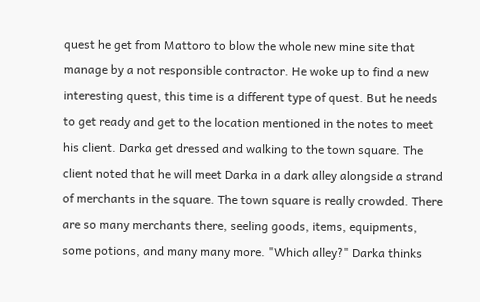quest he get from Mattoro to blow the whole new mine site that manage by a not responsible contractor. He woke up to find a new interesting quest, this time is a different type of quest. But he needs to get ready and get to the location mentioned in the notes to meet his client. Darka get dressed and walking to the town square. The client noted that he will meet Darka in a dark alley alongside a strand of merchants in the square. The town square is really crowded. There are so many merchants there, seeling goods, items, equipments, some potions, and many many more. "Which alley?" Darka thinks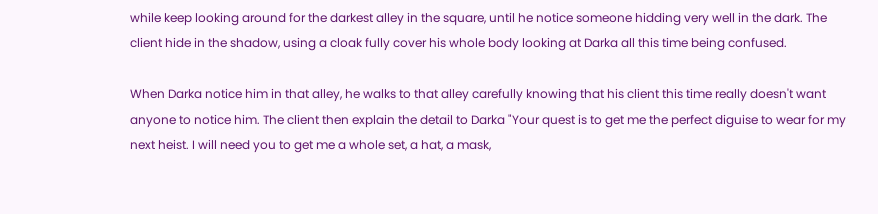while keep looking around for the darkest alley in the square, until he notice someone hidding very well in the dark. The client hide in the shadow, using a cloak fully cover his whole body looking at Darka all this time being confused.

When Darka notice him in that alley, he walks to that alley carefully knowing that his client this time really doesn't want anyone to notice him. The client then explain the detail to Darka "Your quest is to get me the perfect diguise to wear for my next heist. I will need you to get me a whole set, a hat, a mask,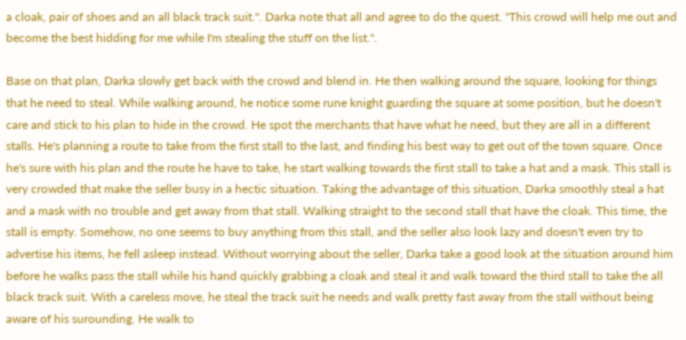a cloak, pair of shoes and an all black track suit.". Darka note that all and agree to do the quest. "This crowd will help me out and become the best hidding for me while I'm stealing the stuff on the list.".

Base on that plan, Darka slowly get back with the crowd and blend in. He then walking around the square, looking for things that he need to steal. While walking around, he notice some rune knight guarding the square at some position, but he doesn't care and stick to his plan to hide in the crowd. He spot the merchants that have what he need, but they are all in a different stalls. He's planning a route to take from the first stall to the last, and finding his best way to get out of the town square. Once he's sure with his plan and the route he have to take, he start walking towards the first stall to take a hat and a mask. This stall is very crowded that make the seller busy in a hectic situation. Taking the advantage of this situation, Darka smoothly steal a hat and a mask with no trouble and get away from that stall. Walking straight to the second stall that have the cloak. This time, the stall is empty. Somehow, no one seems to buy anything from this stall, and the seller also look lazy and doesn't even try to advertise his items, he fell asleep instead. Without worrying about the seller, Darka take a good look at the situation around him before he walks pass the stall while his hand quickly grabbing a cloak and steal it and walk toward the third stall to take the all black track suit. With a careless move, he steal the track suit he needs and walk pretty fast away from the stall without being aware of his surounding. He walk to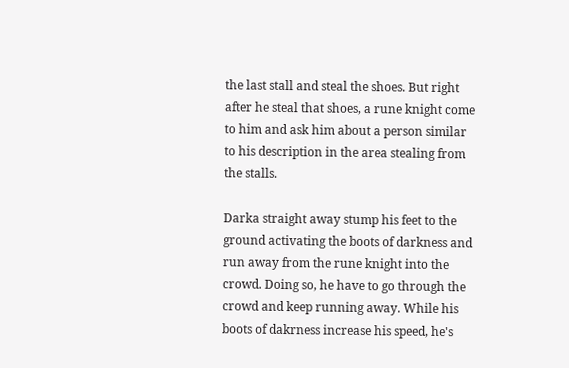the last stall and steal the shoes. But right after he steal that shoes, a rune knight come to him and ask him about a person similar to his description in the area stealing from the stalls.

Darka straight away stump his feet to the ground activating the boots of darkness and run away from the rune knight into the crowd. Doing so, he have to go through the crowd and keep running away. While his boots of dakrness increase his speed, he's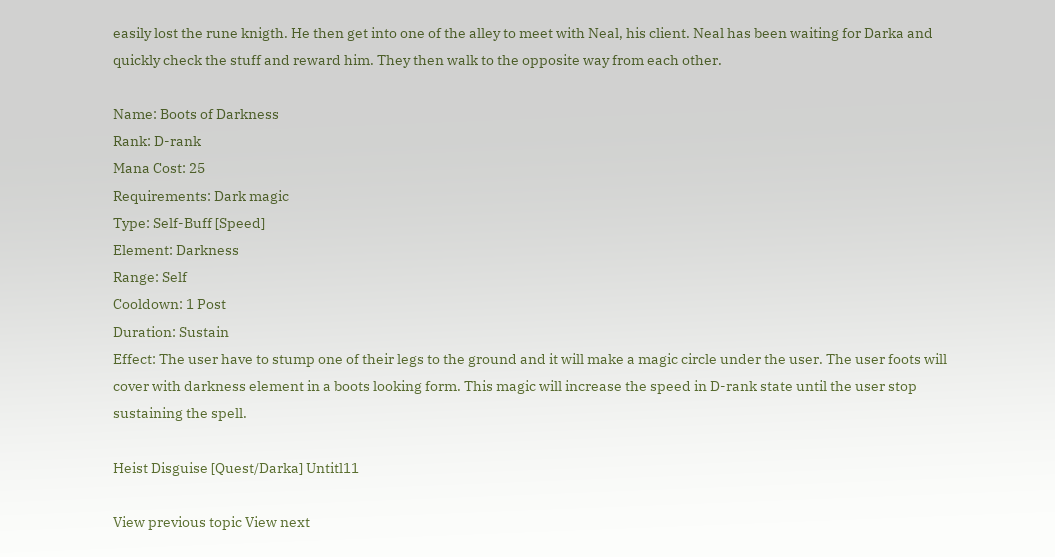easily lost the rune knigth. He then get into one of the alley to meet with Neal, his client. Neal has been waiting for Darka and quickly check the stuff and reward him. They then walk to the opposite way from each other.

Name: Boots of Darkness
Rank: D-rank
Mana Cost: 25
Requirements: Dark magic
Type: Self-Buff [Speed]
Element: Darkness
Range: Self
Cooldown: 1 Post
Duration: Sustain
Effect: The user have to stump one of their legs to the ground and it will make a magic circle under the user. The user foots will cover with darkness element in a boots looking form. This magic will increase the speed in D-rank state until the user stop sustaining the spell.

Heist Disguise [Quest/Darka] Untitl11

View previous topic View next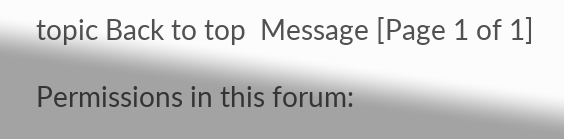topic Back to top  Message [Page 1 of 1]

Permissions in this forum: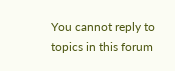You cannot reply to topics in this forum